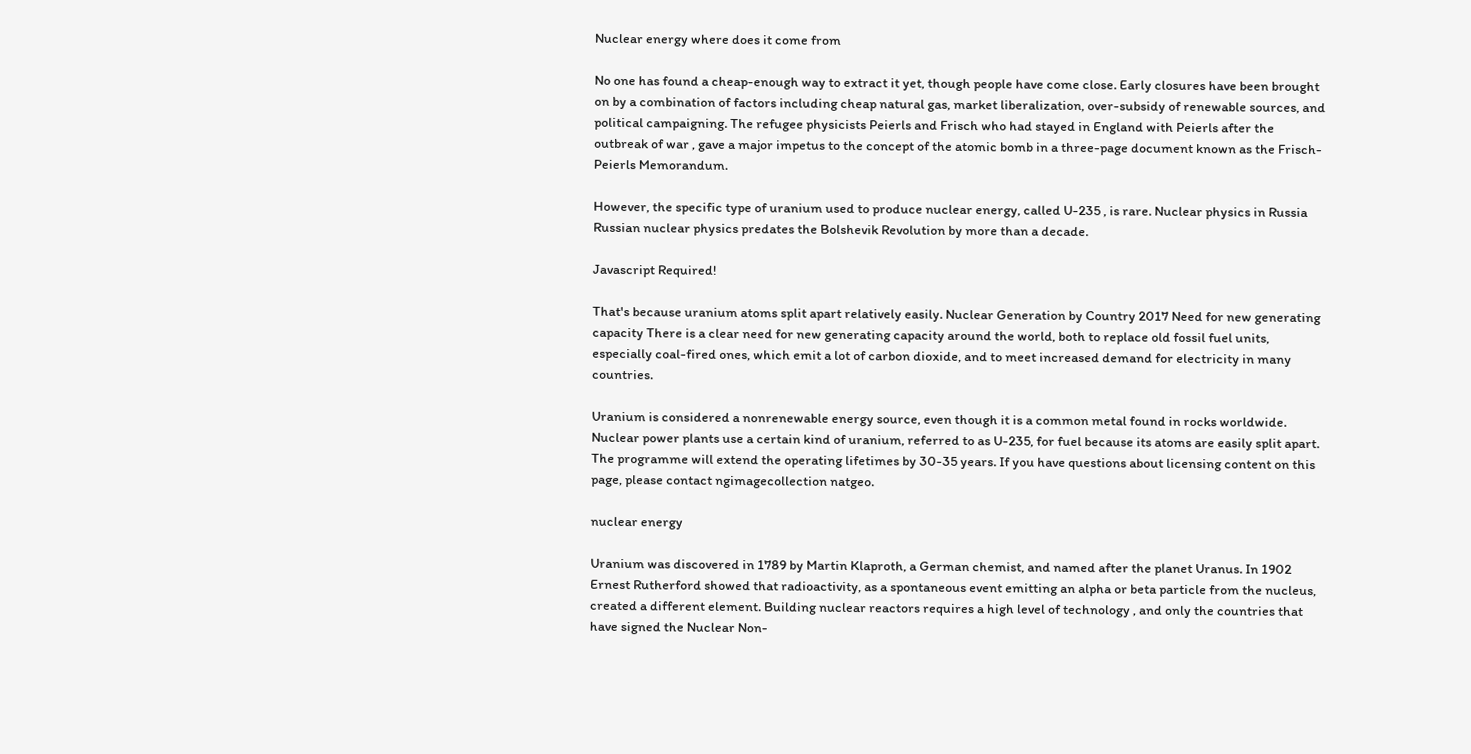Nuclear energy where does it come from

No one has found a cheap-enough way to extract it yet, though people have come close. Early closures have been brought on by a combination of factors including cheap natural gas, market liberalization, over-subsidy of renewable sources, and political campaigning. The refugee physicists Peierls and Frisch who had stayed in England with Peierls after the outbreak of war , gave a major impetus to the concept of the atomic bomb in a three-page document known as the Frisch-Peierls Memorandum.

However, the specific type of uranium used to produce nuclear energy, called U-235 , is rare. Nuclear physics in Russia Russian nuclear physics predates the Bolshevik Revolution by more than a decade.

Javascript Required!

That's because uranium atoms split apart relatively easily. Nuclear Generation by Country 2017 Need for new generating capacity There is a clear need for new generating capacity around the world, both to replace old fossil fuel units, especially coal-fired ones, which emit a lot of carbon dioxide, and to meet increased demand for electricity in many countries.

Uranium is considered a nonrenewable energy source, even though it is a common metal found in rocks worldwide. Nuclear power plants use a certain kind of uranium, referred to as U-235, for fuel because its atoms are easily split apart. The programme will extend the operating lifetimes by 30-35 years. If you have questions about licensing content on this page, please contact ngimagecollection natgeo.

nuclear energy

Uranium was discovered in 1789 by Martin Klaproth, a German chemist, and named after the planet Uranus. In 1902 Ernest Rutherford showed that radioactivity, as a spontaneous event emitting an alpha or beta particle from the nucleus, created a different element. Building nuclear reactors requires a high level of technology , and only the countries that have signed the Nuclear Non-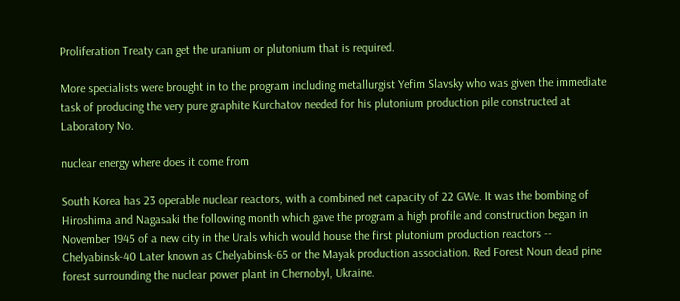Proliferation Treaty can get the uranium or plutonium that is required.

More specialists were brought in to the program including metallurgist Yefim Slavsky who was given the immediate task of producing the very pure graphite Kurchatov needed for his plutonium production pile constructed at Laboratory No.

nuclear energy where does it come from

South Korea has 23 operable nuclear reactors, with a combined net capacity of 22 GWe. It was the bombing of Hiroshima and Nagasaki the following month which gave the program a high profile and construction began in November 1945 of a new city in the Urals which would house the first plutonium production reactors -- Chelyabinsk-40 Later known as Chelyabinsk-65 or the Mayak production association. Red Forest Noun dead pine forest surrounding the nuclear power plant in Chernobyl, Ukraine.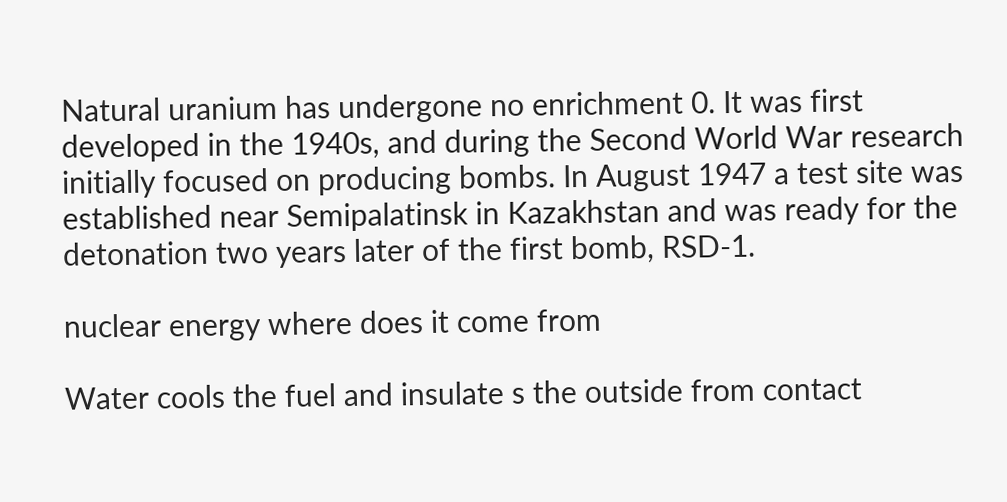Natural uranium has undergone no enrichment 0. It was first developed in the 1940s, and during the Second World War research initially focused on producing bombs. In August 1947 a test site was established near Semipalatinsk in Kazakhstan and was ready for the detonation two years later of the first bomb, RSD-1.

nuclear energy where does it come from

Water cools the fuel and insulate s the outside from contact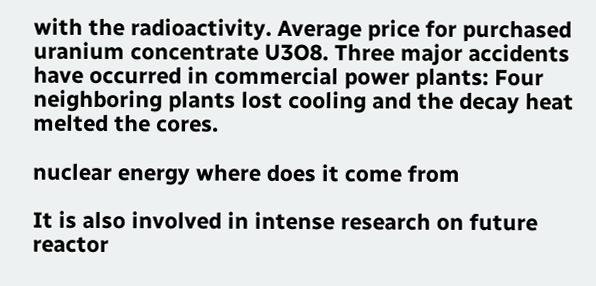with the radioactivity. Average price for purchased uranium concentrate U3O8. Three major accidents have occurred in commercial power plants: Four neighboring plants lost cooling and the decay heat melted the cores.

nuclear energy where does it come from

It is also involved in intense research on future reactor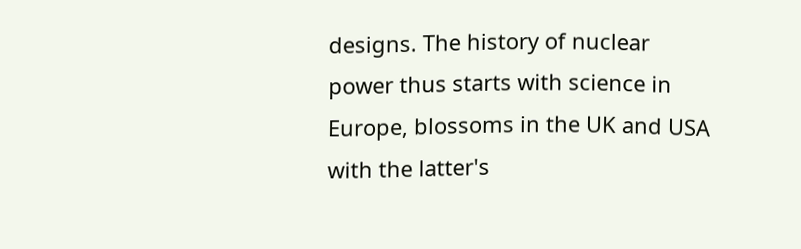designs. The history of nuclear power thus starts with science in Europe, blossoms in the UK and USA with the latter's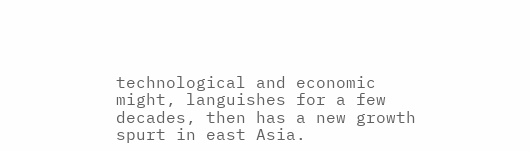technological and economic might, languishes for a few decades, then has a new growth spurt in east Asia.